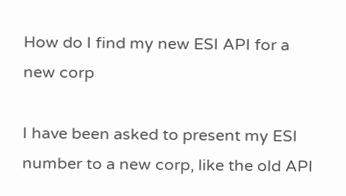How do I find my new ESI API for a new corp

I have been asked to present my ESI number to a new corp, like the old API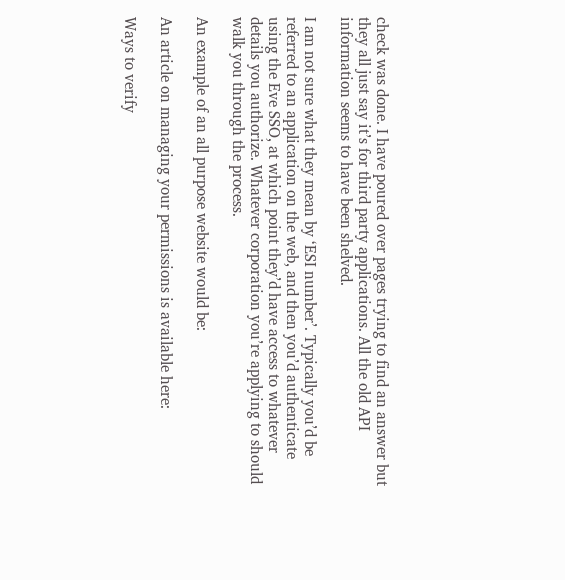check was done. I have poured over pages trying to find an answer but they all just say it’s for third party applications. All the old API information seems to have been shelved.

I am not sure what they mean by ‘ESI number’. Typically you’d be referred to an application on the web, and then you’d authenticate using the Eve SSO, at which point they’d have access to whatever details you authorize. Whatever corporation you’re applying to should walk you through the process.

An example of an all purpose website would be:

An article on managing your permissions is available here:

Ways to verify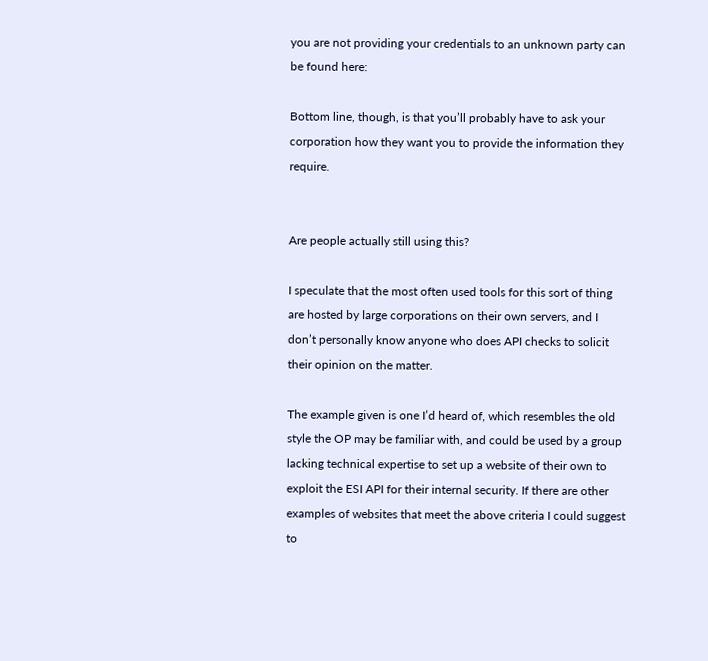you are not providing your credentials to an unknown party can be found here:

Bottom line, though, is that you’ll probably have to ask your corporation how they want you to provide the information they require.


Are people actually still using this?

I speculate that the most often used tools for this sort of thing are hosted by large corporations on their own servers, and I don’t personally know anyone who does API checks to solicit their opinion on the matter.

The example given is one I’d heard of, which resembles the old style the OP may be familiar with, and could be used by a group lacking technical expertise to set up a website of their own to exploit the ESI API for their internal security. If there are other examples of websites that meet the above criteria I could suggest to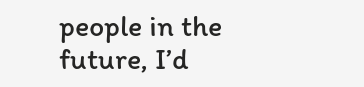people in the future, I’d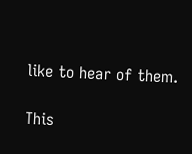like to hear of them.

This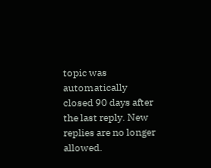topic was automatically closed 90 days after the last reply. New replies are no longer allowed.